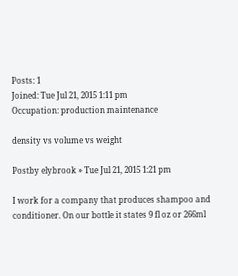Posts: 1
Joined: Tue Jul 21, 2015 1:11 pm
Occupation: production maintenance

density vs volume vs weight

Postby elybrook » Tue Jul 21, 2015 1:21 pm

I work for a company that produces shampoo and conditioner. On our bottle it states 9 fl oz or 266ml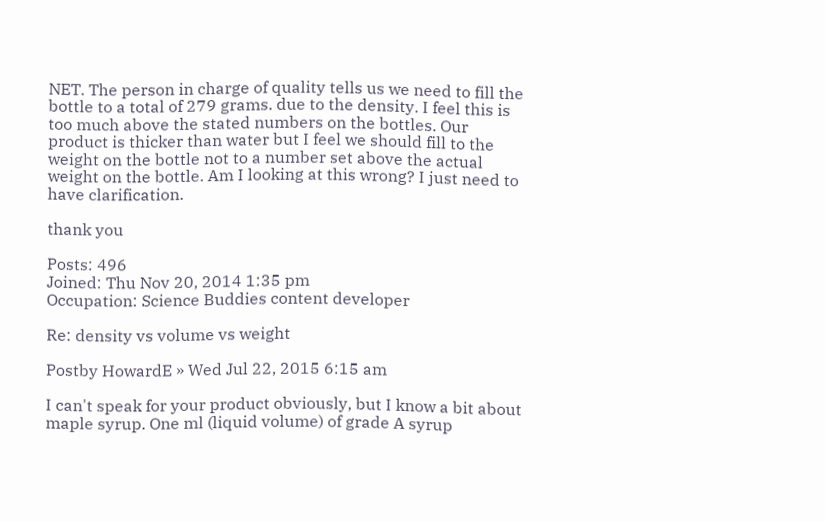NET. The person in charge of quality tells us we need to fill the bottle to a total of 279 grams. due to the density. I feel this is too much above the stated numbers on the bottles. Our product is thicker than water but I feel we should fill to the weight on the bottle not to a number set above the actual weight on the bottle. Am I looking at this wrong? I just need to have clarification.

thank you

Posts: 496
Joined: Thu Nov 20, 2014 1:35 pm
Occupation: Science Buddies content developer

Re: density vs volume vs weight

Postby HowardE » Wed Jul 22, 2015 6:15 am

I can't speak for your product obviously, but I know a bit about maple syrup. One ml (liquid volume) of grade A syrup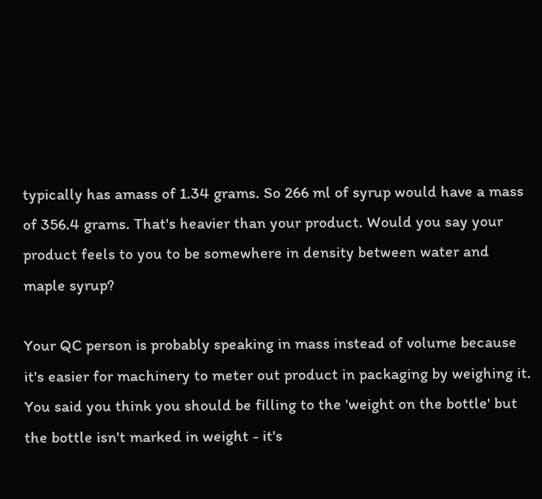typically has amass of 1.34 grams. So 266 ml of syrup would have a mass of 356.4 grams. That's heavier than your product. Would you say your product feels to you to be somewhere in density between water and maple syrup?

Your QC person is probably speaking in mass instead of volume because it's easier for machinery to meter out product in packaging by weighing it. You said you think you should be filling to the 'weight on the bottle' but the bottle isn't marked in weight - it's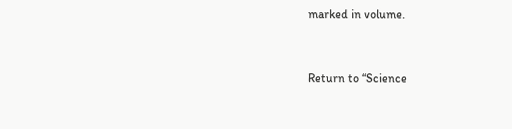marked in volume.


Return to “Science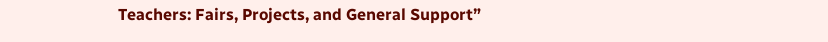Teachers: Fairs, Projects, and General Support”